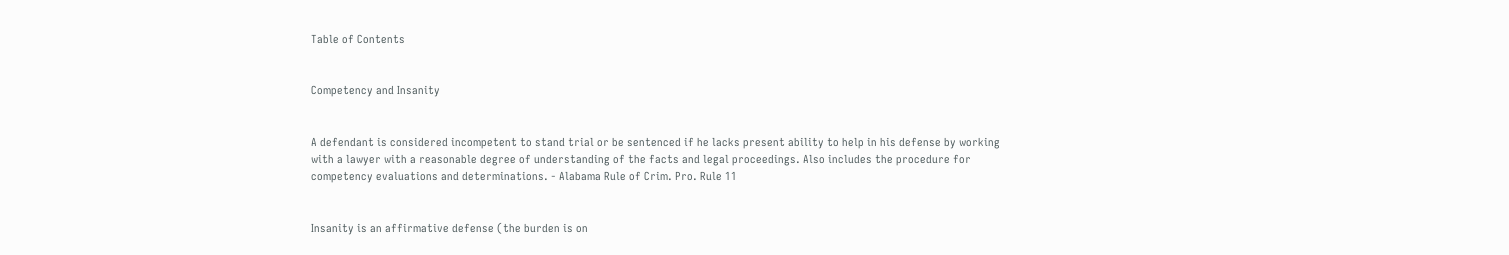Table of Contents


Competency and Insanity


A defendant is considered incompetent to stand trial or be sentenced if he lacks present ability to help in his defense by working with a lawyer with a reasonable degree of understanding of the facts and legal proceedings. Also includes the procedure for competency evaluations and determinations. - Alabama Rule of Crim. Pro. Rule 11


Insanity is an affirmative defense (the burden is on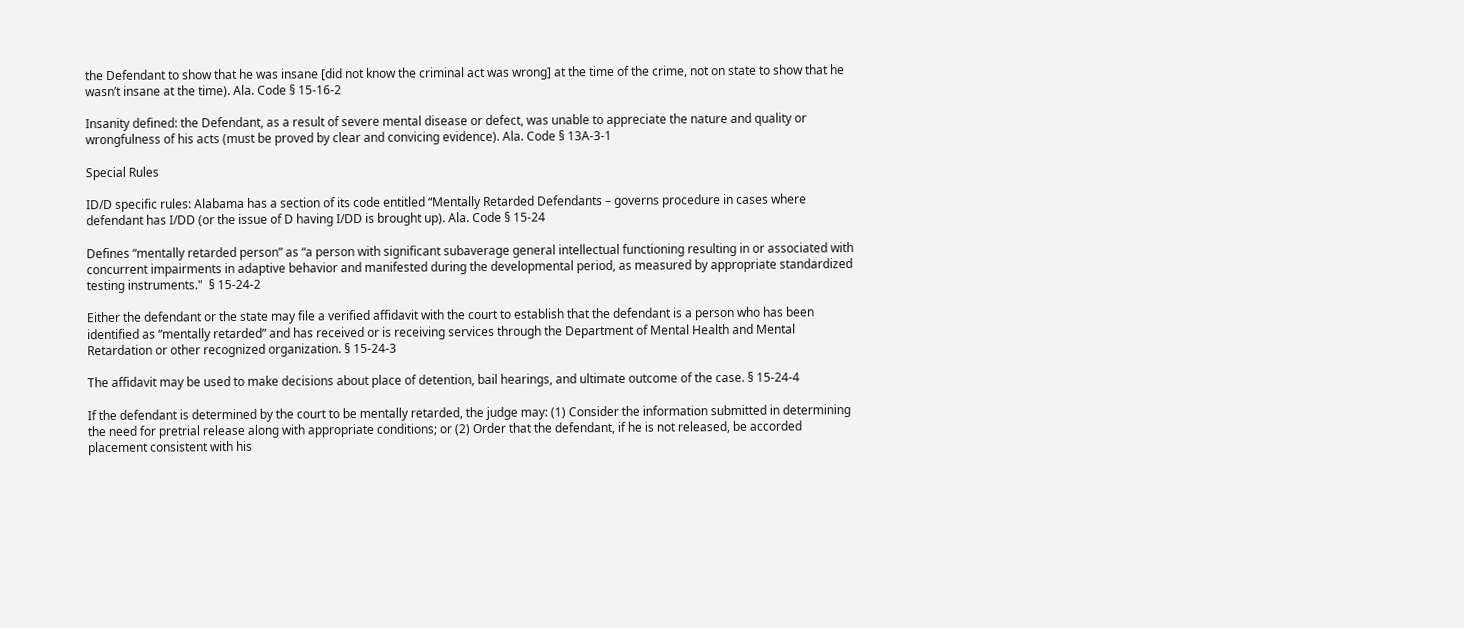the Defendant to show that he was insane [did not know the criminal act was wrong] at the time of the crime, not on state to show that he wasn’t insane at the time). Ala. Code § 15-16-2

Insanity defined: the Defendant, as a result of severe mental disease or defect, was unable to appreciate the nature and quality or wrongfulness of his acts (must be proved by clear and convicing evidence). Ala. Code § 13A-3-1

Special Rules

ID/D specific rules: Alabama has a section of its code entitled “Mentally Retarded Defendants – governs procedure in cases where defendant has I/DD (or the issue of D having I/DD is brought up). Ala. Code § 15-24

Defines “mentally retarded person” as “a person with significant subaverage general intellectual functioning resulting in or associated with concurrent impairments in adaptive behavior and manifested during the developmental period, as measured by appropriate standardized testing instruments."  § 15-24-2

Either the defendant or the state may file a verified affidavit with the court to establish that the defendant is a person who has been identified as “mentally retarded” and has received or is receiving services through the Department of Mental Health and Mental Retardation or other recognized organization. § 15-24-3

The affidavit may be used to make decisions about place of detention, bail hearings, and ultimate outcome of the case. § 15-24-4

If the defendant is determined by the court to be mentally retarded, the judge may: (1) Consider the information submitted in determining the need for pretrial release along with appropriate conditions; or (2) Order that the defendant, if he is not released, be accorded placement consistent with his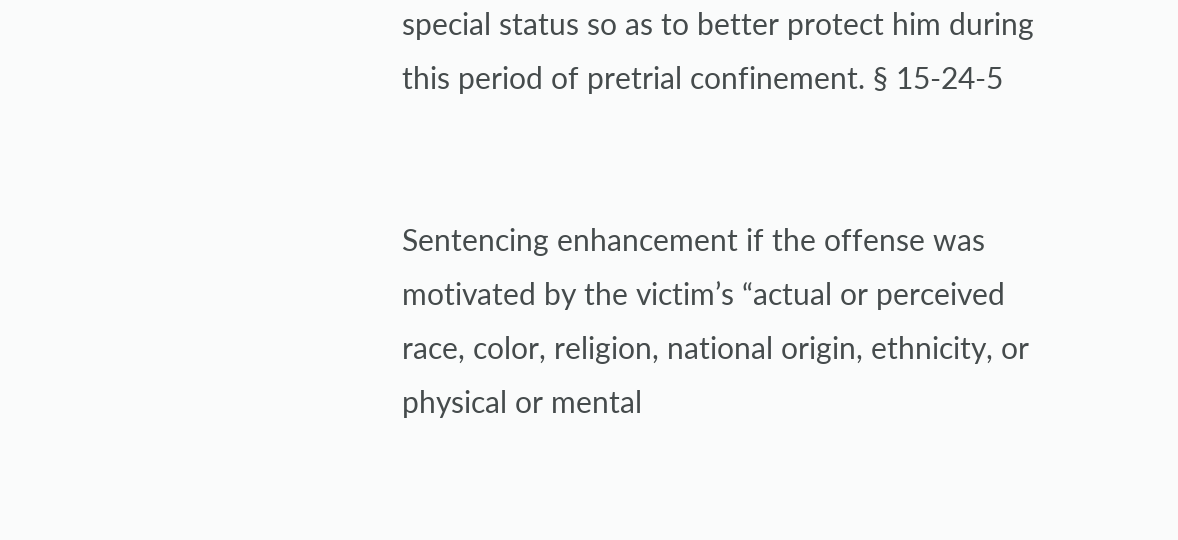special status so as to better protect him during this period of pretrial confinement. § 15-24-5


Sentencing enhancement if the offense was motivated by the victim’s “actual or perceived race, color, religion, national origin, ethnicity, or physical or mental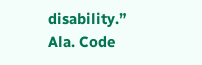disability.” Ala. Code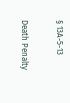§ 13A-5-13

Death Penalty